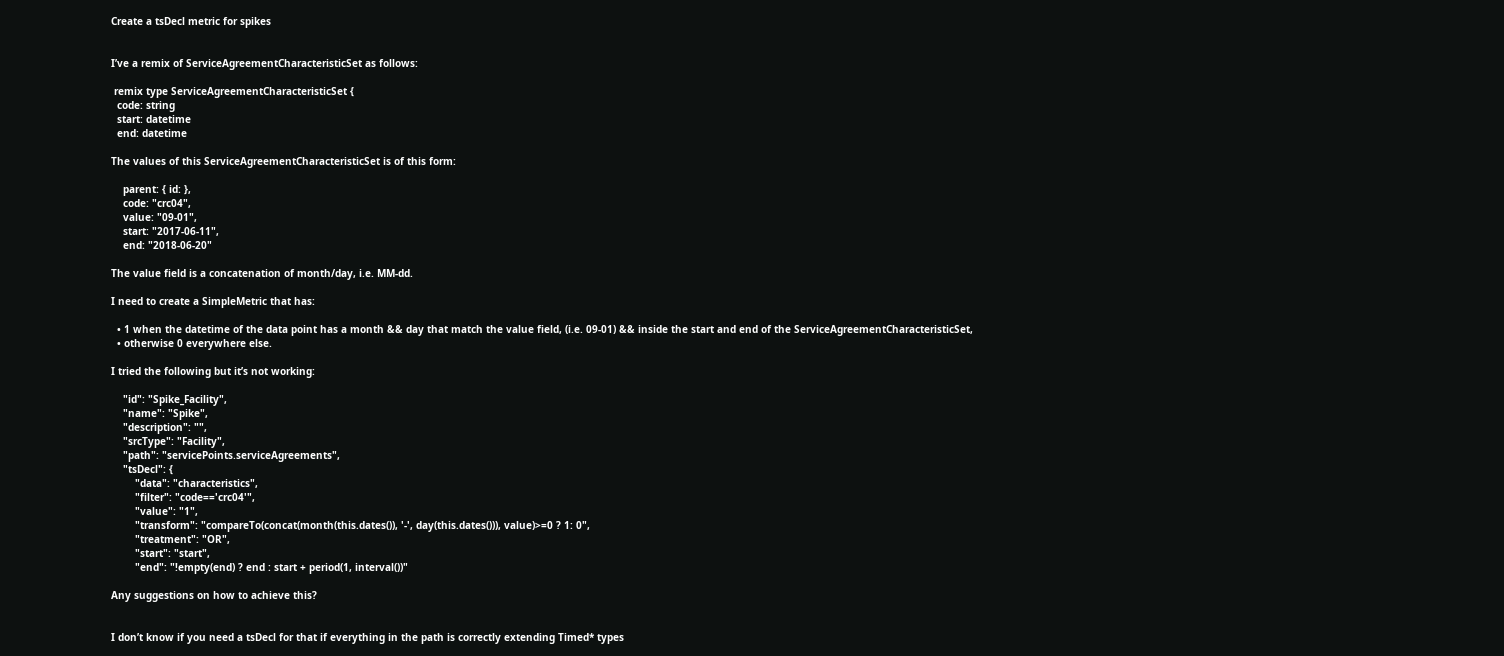Create a tsDecl metric for spikes


I’ve a remix of ServiceAgreementCharacteristicSet as follows:

 remix type ServiceAgreementCharacteristicSet {
  code: string
  start: datetime
  end: datetime

The values of this ServiceAgreementCharacteristicSet is of this form:

    parent: { id: },
    code: "crc04",
    value: "09-01",
    start: "2017-06-11",
    end: "2018-06-20"

The value field is a concatenation of month/day, i.e. MM-dd.

I need to create a SimpleMetric that has:

  • 1 when the datetime of the data point has a month && day that match the value field, (i.e. 09-01) && inside the start and end of the ServiceAgreementCharacteristicSet,
  • otherwise 0 everywhere else.

I tried the following but it’s not working:

    "id": "Spike_Facility",
    "name": "Spike",
    "description": "",
    "srcType": "Facility",
    "path": "servicePoints.serviceAgreements",
    "tsDecl": {
        "data": "characteristics",
        "filter": "code=='crc04'",
        "value": "1",
        "transform": "compareTo(concat(month(this.dates()), '-', day(this.dates())), value)>=0 ? 1: 0",
        "treatment": "OR",
        "start": "start",
        "end": "!empty(end) ? end : start + period(1, interval())"

Any suggestions on how to achieve this?


I don’t know if you need a tsDecl for that if everything in the path is correctly extending Timed* types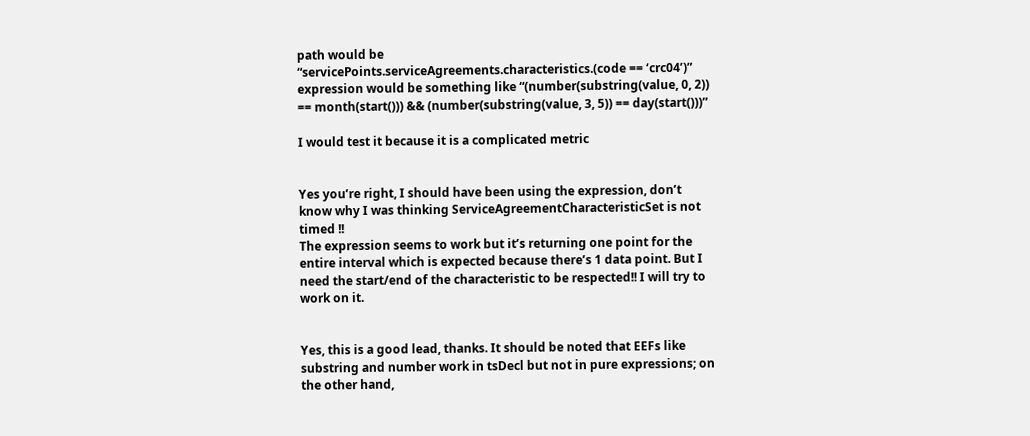path would be “servicePoints.serviceAgreements.characteristics.(code == ‘crc04’)”
expression would be something like “(number(substring(value, 0, 2)) == month(start())) && (number(substring(value, 3, 5)) == day(start()))”

I would test it because it is a complicated metric


Yes you’re right, I should have been using the expression, don’t know why I was thinking ServiceAgreementCharacteristicSet is not timed !!
The expression seems to work but it’s returning one point for the entire interval which is expected because there’s 1 data point. But I need the start/end of the characteristic to be respected!! I will try to work on it.


Yes, this is a good lead, thanks. It should be noted that EEFs like substring and number work in tsDecl but not in pure expressions; on the other hand,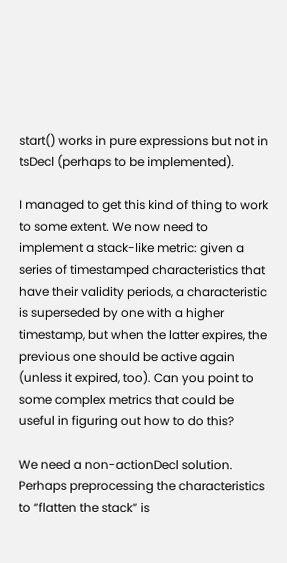start() works in pure expressions but not in tsDecl (perhaps to be implemented).

I managed to get this kind of thing to work to some extent. We now need to implement a stack-like metric: given a series of timestamped characteristics that have their validity periods, a characteristic is superseded by one with a higher timestamp, but when the latter expires, the previous one should be active again (unless it expired, too). Can you point to some complex metrics that could be useful in figuring out how to do this?

We need a non-actionDecl solution. Perhaps preprocessing the characteristics to “flatten the stack” is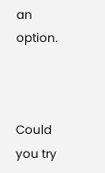an option.



Could you try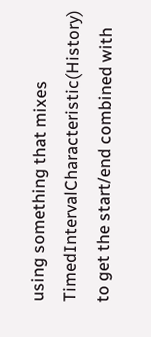using something that mixes TimedIntervalCharacteristic(History) to get the start/end combined with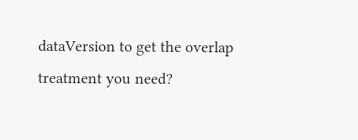dataVersion to get the overlap treatment you need?